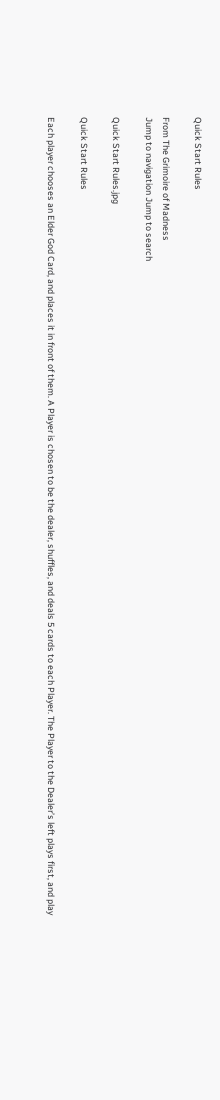Quick Start Rules

From The Grimoire of Madness
Jump to navigation Jump to search

Quick Start Rules.jpg

Quick Start Rules

Each player chooses an Elder God Card, and places it in front of them. A Player is chosen to be the dealer, shuffles, and deals 5 cards to each Player. The Player to the Dealer’s left plays first, and play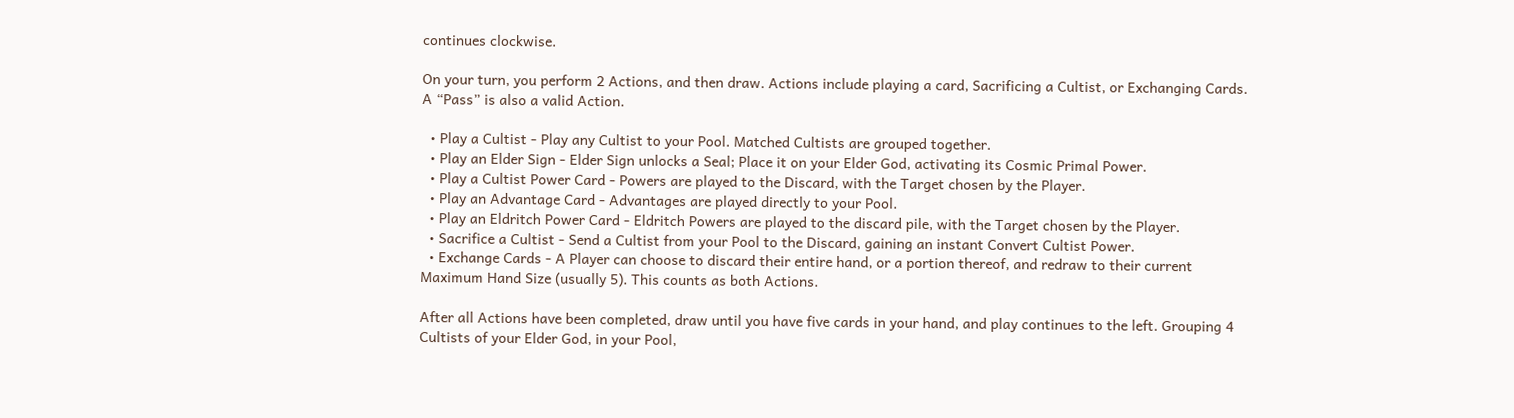continues clockwise.

On your turn, you perform 2 Actions, and then draw. Actions include playing a card, Sacrificing a Cultist, or Exchanging Cards. A “Pass” is also a valid Action.

  • Play a Cultist - Play any Cultist to your Pool. Matched Cultists are grouped together.
  • Play an Elder Sign - Elder Sign unlocks a Seal; Place it on your Elder God, activating its Cosmic Primal Power.
  • Play a Cultist Power Card - Powers are played to the Discard, with the Target chosen by the Player.
  • Play an Advantage Card - Advantages are played directly to your Pool.
  • Play an Eldritch Power Card - Eldritch Powers are played to the discard pile, with the Target chosen by the Player.
  • Sacrifice a Cultist - Send a Cultist from your Pool to the Discard, gaining an instant Convert Cultist Power.
  • Exchange Cards - A Player can choose to discard their entire hand, or a portion thereof, and redraw to their current Maximum Hand Size (usually 5). This counts as both Actions.

After all Actions have been completed, draw until you have five cards in your hand, and play continues to the left. Grouping 4 Cultists of your Elder God, in your Pool,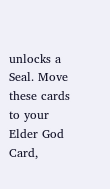unlocks a Seal. Move these cards to your Elder God Card,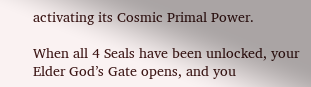activating its Cosmic Primal Power.

When all 4 Seals have been unlocked, your Elder God’s Gate opens, and you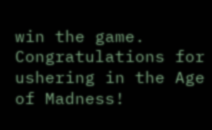win the game. Congratulations for ushering in the Age of Madness!